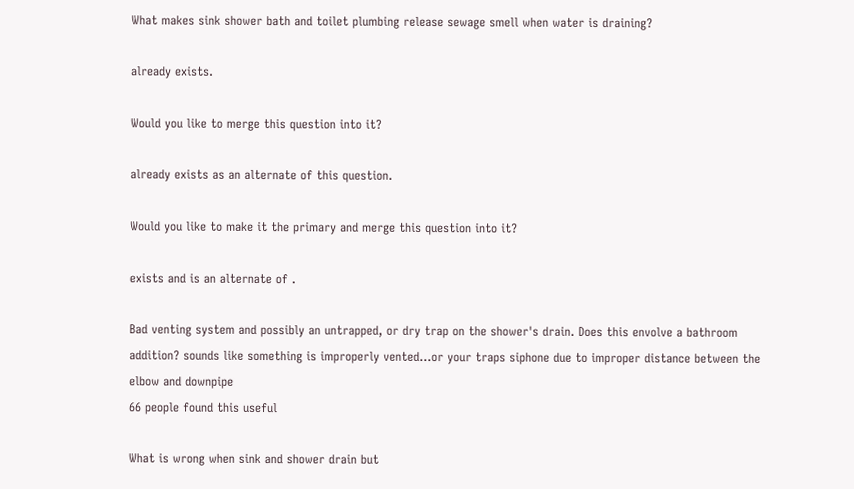What makes sink shower bath and toilet plumbing release sewage smell when water is draining?

already exists.

Would you like to merge this question into it?

already exists as an alternate of this question.

Would you like to make it the primary and merge this question into it?

exists and is an alternate of .

Bad venting system and possibly an untrapped, or dry trap on the shower's drain. Does this envolve a bathroom addition? sounds like something is improperly vented...or your traps siphone due to improper distance between the elbow and downpipe
66 people found this useful

What is wrong when sink and shower drain but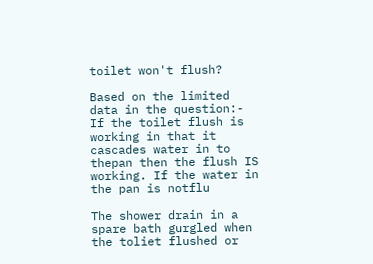toilet won't flush?

Based on the limited data in the question:- If the toilet flush is working in that it cascades water in to thepan then the flush IS working. If the water in the pan is notflu

The shower drain in a spare bath gurgled when the toliet flushed or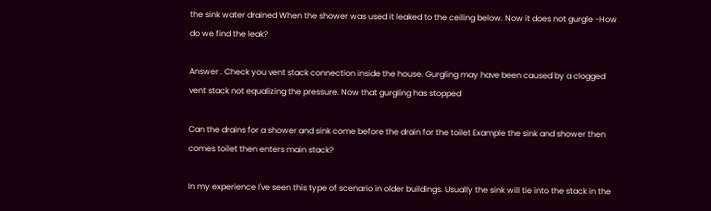the sink water drained When the shower was used it leaked to the ceiling below. Now it does not gurgle -How do we find the leak?

Answer . Check you vent stack connection inside the house. Gurgling may have been caused by a clogged vent stack not equalizing the pressure. Now that gurgling has stopped

Can the drains for a shower and sink come before the drain for the toilet Example the sink and shower then comes toilet then enters main stack?

In my experience I've seen this type of scenario in older buildings. Usually the sink will tie into the stack in the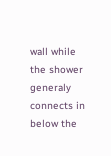wall while the shower generaly connects in below the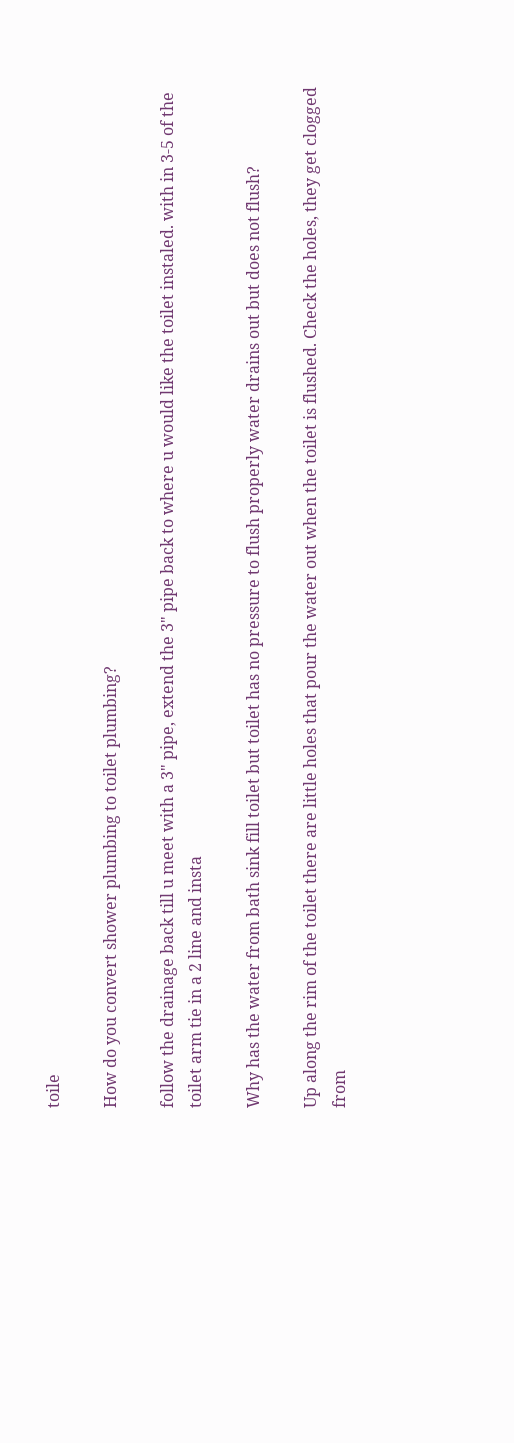toile

How do you convert shower plumbing to toilet plumbing?

follow the drainage back till u meet with a 3" pipe, extend the 3" pipe back to where u would like the toilet instaled. with in 3-5 of the toilet arm tie in a 2 line and insta

Why has the water from bath sink fill toilet but toilet has no pressure to flush properly water drains out but does not flush?

Up along the rim of the toilet there are little holes that pour the water out when the toilet is flushed. Check the holes, they get clogged from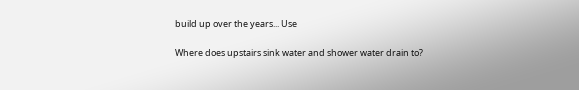build up over the years... Use

Where does upstairs sink water and shower water drain to?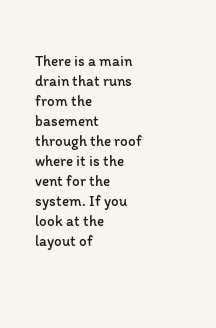There is a main drain that runs from the basement through the roof where it is the vent for the system. If you look at the layout of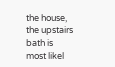the house, the upstairs bath is most likel